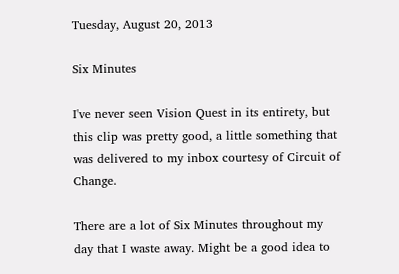Tuesday, August 20, 2013

Six Minutes

I've never seen Vision Quest in its entirety, but this clip was pretty good, a little something that was delivered to my inbox courtesy of Circuit of Change.

There are a lot of Six Minutes throughout my day that I waste away. Might be a good idea to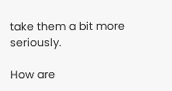take them a bit more seriously.

How are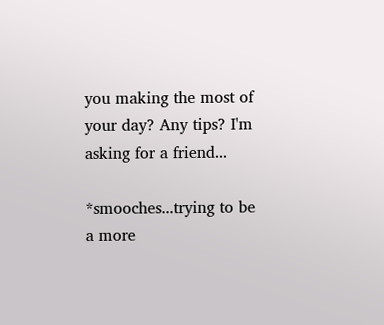you making the most of your day? Any tips? I'm asking for a friend...

*smooches...trying to be a more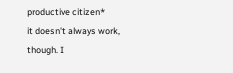productive citizen*
it doesn't always work, though. I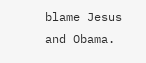blame Jesus and Obama.